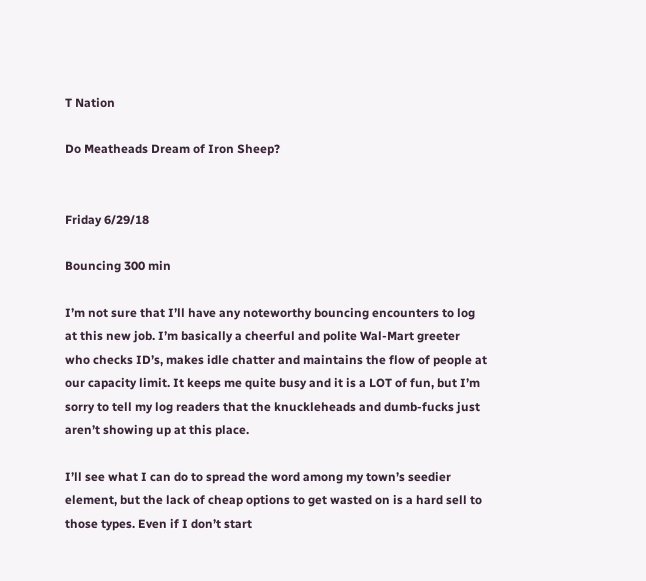T Nation

Do Meatheads Dream of Iron Sheep?


Friday 6/29/18

Bouncing 300 min

I’m not sure that I’ll have any noteworthy bouncing encounters to log at this new job. I’m basically a cheerful and polite Wal-Mart greeter who checks ID’s, makes idle chatter and maintains the flow of people at our capacity limit. It keeps me quite busy and it is a LOT of fun, but I’m sorry to tell my log readers that the knuckleheads and dumb-fucks just aren’t showing up at this place.

I’ll see what I can do to spread the word among my town’s seedier element, but the lack of cheap options to get wasted on is a hard sell to those types. Even if I don’t start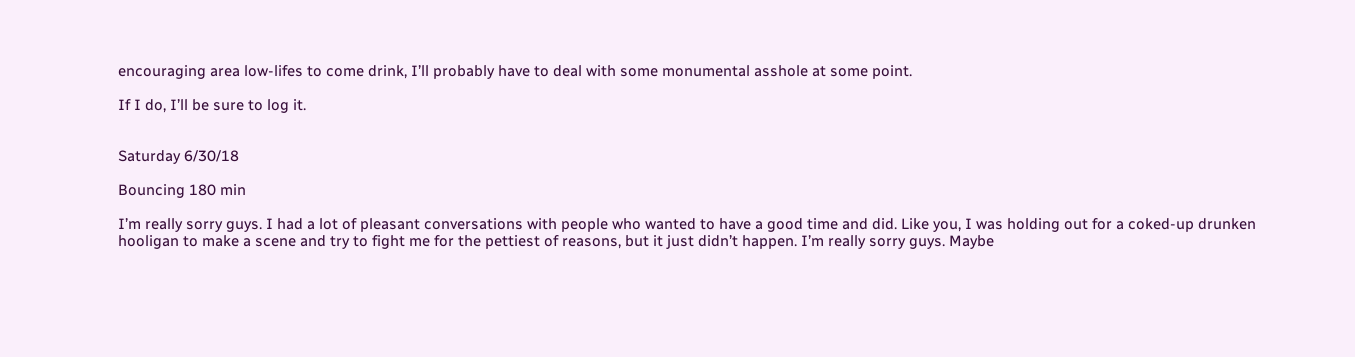encouraging area low-lifes to come drink, I’ll probably have to deal with some monumental asshole at some point.

If I do, I’ll be sure to log it.


Saturday 6/30/18

Bouncing 180 min

I’m really sorry guys. I had a lot of pleasant conversations with people who wanted to have a good time and did. Like you, I was holding out for a coked-up drunken hooligan to make a scene and try to fight me for the pettiest of reasons, but it just didn’t happen. I’m really sorry guys. Maybe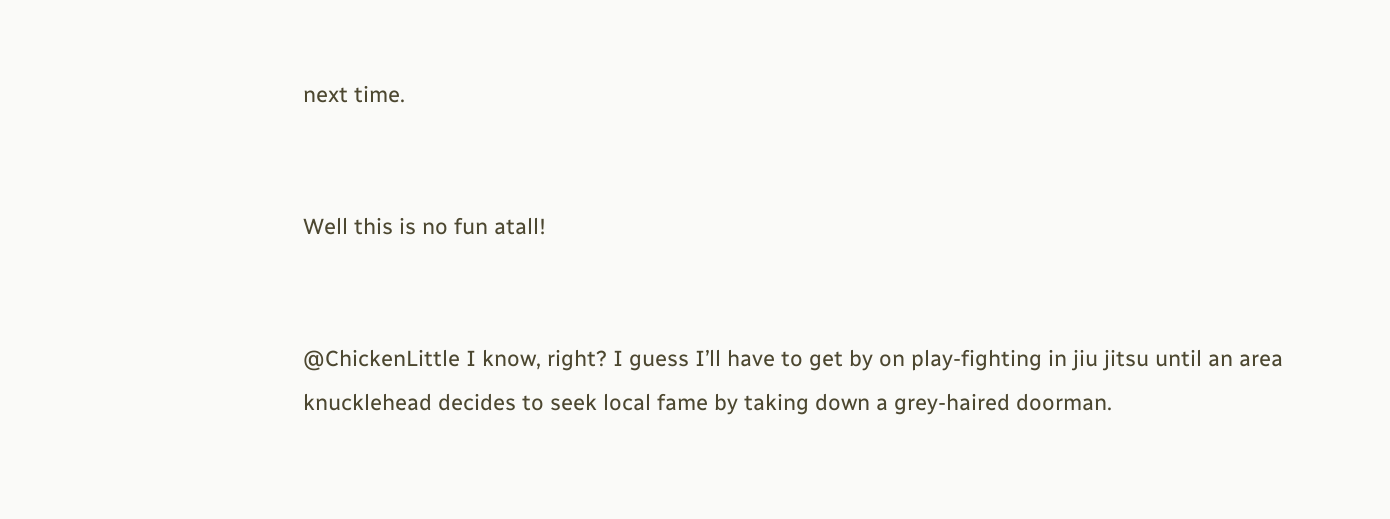next time.


Well this is no fun atall!


@ChickenLittle I know, right? I guess I’ll have to get by on play-fighting in jiu jitsu until an area knucklehead decides to seek local fame by taking down a grey-haired doorman.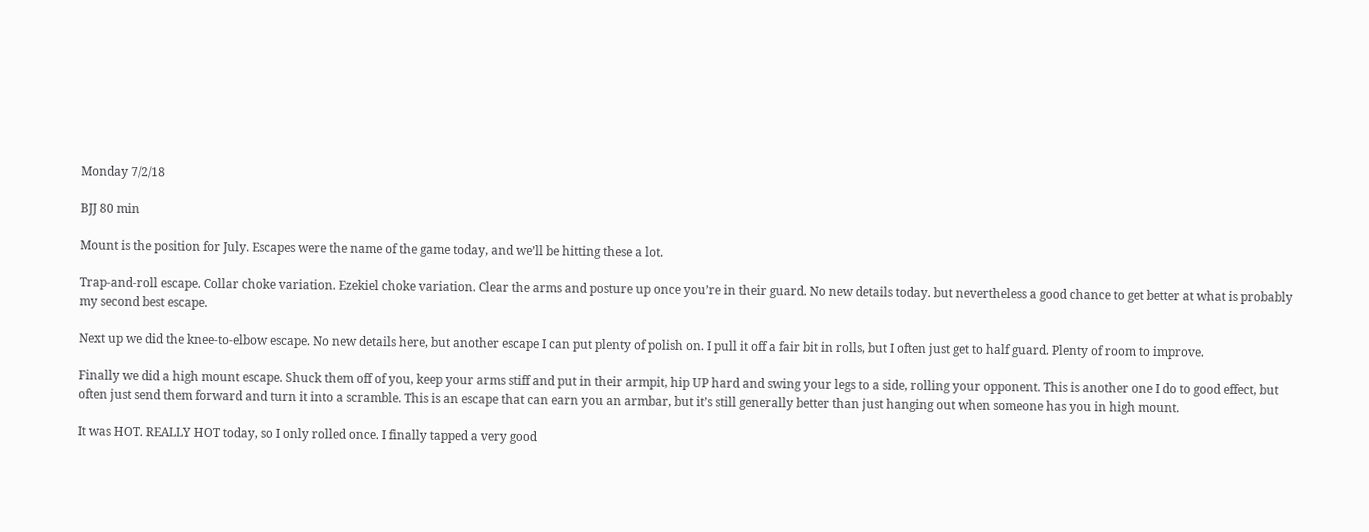Monday 7/2/18

BJJ 80 min

Mount is the position for July. Escapes were the name of the game today, and we’ll be hitting these a lot.

Trap-and-roll escape. Collar choke variation. Ezekiel choke variation. Clear the arms and posture up once you’re in their guard. No new details today. but nevertheless a good chance to get better at what is probably my second best escape.

Next up we did the knee-to-elbow escape. No new details here, but another escape I can put plenty of polish on. I pull it off a fair bit in rolls, but I often just get to half guard. Plenty of room to improve.

Finally we did a high mount escape. Shuck them off of you, keep your arms stiff and put in their armpit, hip UP hard and swing your legs to a side, rolling your opponent. This is another one I do to good effect, but often just send them forward and turn it into a scramble. This is an escape that can earn you an armbar, but it’s still generally better than just hanging out when someone has you in high mount.

It was HOT. REALLY HOT today, so I only rolled once. I finally tapped a very good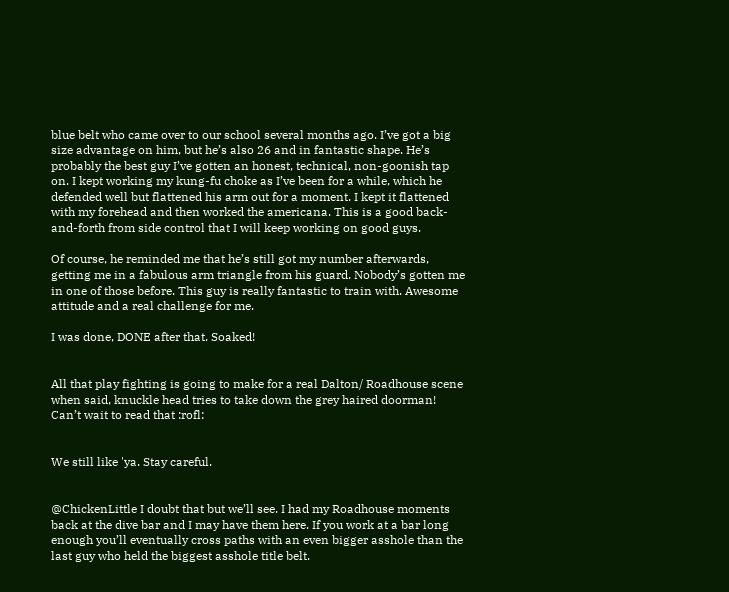blue belt who came over to our school several months ago. I’ve got a big size advantage on him, but he’s also 26 and in fantastic shape. He’s probably the best guy I’ve gotten an honest, technical, non-goonish tap on. I kept working my kung-fu choke as I’ve been for a while, which he defended well but flattened his arm out for a moment. I kept it flattened with my forehead and then worked the americana. This is a good back-and-forth from side control that I will keep working on good guys.

Of course, he reminded me that he’s still got my number afterwards, getting me in a fabulous arm triangle from his guard. Nobody’s gotten me in one of those before. This guy is really fantastic to train with. Awesome attitude and a real challenge for me.

I was done, DONE after that. Soaked!


All that play fighting is going to make for a real Dalton/ Roadhouse scene when said, knuckle head tries to take down the grey haired doorman!
Can’t wait to read that :rofl:


We still like 'ya. Stay careful.


@ChickenLittle I doubt that but we’ll see. I had my Roadhouse moments back at the dive bar and I may have them here. If you work at a bar long enough you’ll eventually cross paths with an even bigger asshole than the last guy who held the biggest asshole title belt.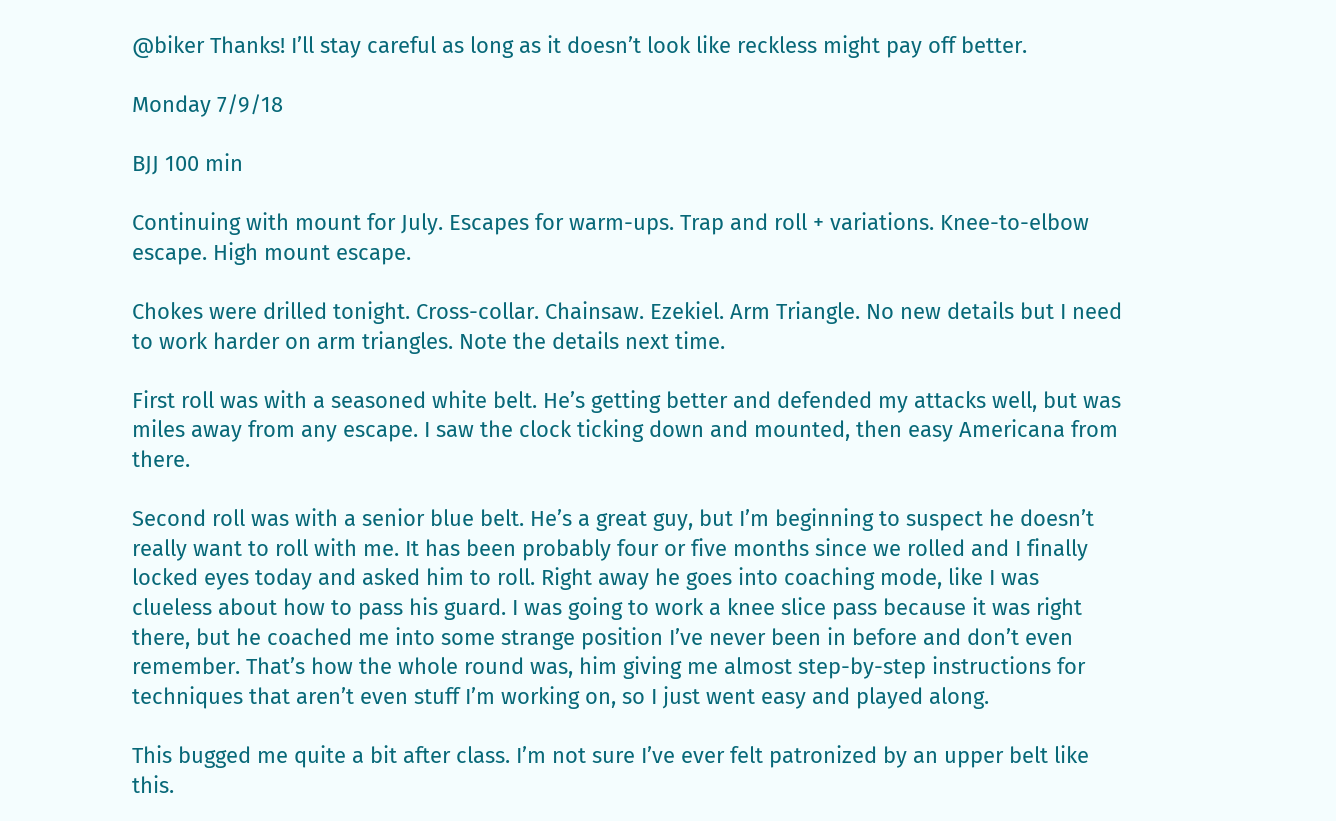@biker Thanks! I’ll stay careful as long as it doesn’t look like reckless might pay off better.

Monday 7/9/18

BJJ 100 min

Continuing with mount for July. Escapes for warm-ups. Trap and roll + variations. Knee-to-elbow escape. High mount escape.

Chokes were drilled tonight. Cross-collar. Chainsaw. Ezekiel. Arm Triangle. No new details but I need to work harder on arm triangles. Note the details next time.

First roll was with a seasoned white belt. He’s getting better and defended my attacks well, but was miles away from any escape. I saw the clock ticking down and mounted, then easy Americana from there.

Second roll was with a senior blue belt. He’s a great guy, but I’m beginning to suspect he doesn’t really want to roll with me. It has been probably four or five months since we rolled and I finally locked eyes today and asked him to roll. Right away he goes into coaching mode, like I was clueless about how to pass his guard. I was going to work a knee slice pass because it was right there, but he coached me into some strange position I’ve never been in before and don’t even remember. That’s how the whole round was, him giving me almost step-by-step instructions for techniques that aren’t even stuff I’m working on, so I just went easy and played along.

This bugged me quite a bit after class. I’m not sure I’ve ever felt patronized by an upper belt like this.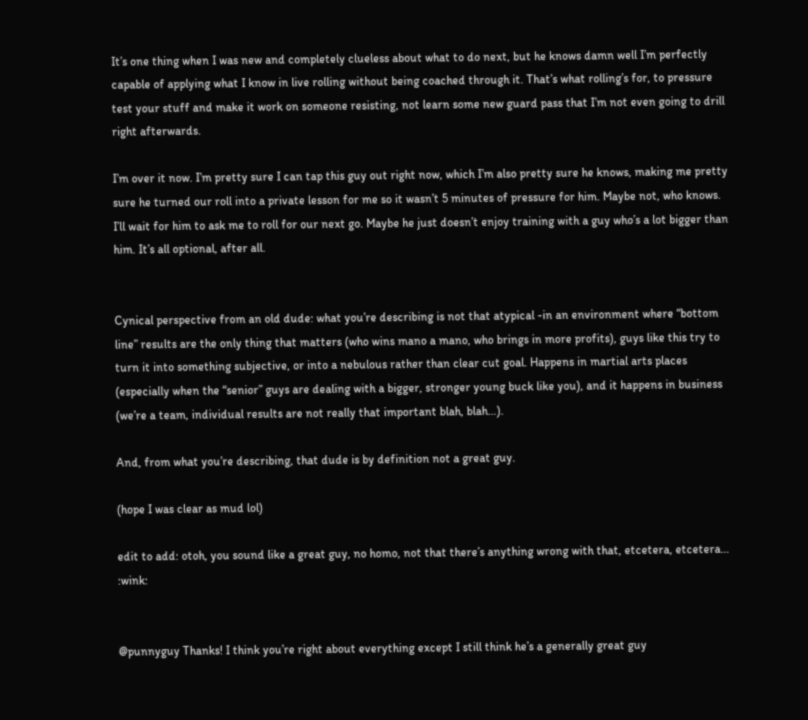It’s one thing when I was new and completely clueless about what to do next, but he knows damn well I’m perfectly capable of applying what I know in live rolling without being coached through it. That’s what rolling’s for, to pressure test your stuff and make it work on someone resisting, not learn some new guard pass that I’m not even going to drill right afterwards.

I’m over it now. I’m pretty sure I can tap this guy out right now, which I’m also pretty sure he knows, making me pretty sure he turned our roll into a private lesson for me so it wasn’t 5 minutes of pressure for him. Maybe not, who knows. I’ll wait for him to ask me to roll for our next go. Maybe he just doesn’t enjoy training with a guy who’s a lot bigger than him. It’s all optional, after all.


Cynical perspective from an old dude: what you’re describing is not that atypical -in an environment where “bottom line” results are the only thing that matters (who wins mano a mano, who brings in more profits), guys like this try to turn it into something subjective, or into a nebulous rather than clear cut goal. Happens in martial arts places (especially when the “senior” guys are dealing with a bigger, stronger young buck like you), and it happens in business (we’re a team, individual results are not really that important blah, blah…).

And, from what you’re describing, that dude is by definition not a great guy.

(hope I was clear as mud lol)

edit to add: otoh, you sound like a great guy, no homo, not that there’s anything wrong with that, etcetera, etcetera… :wink:


@punnyguy Thanks! I think you’re right about everything except I still think he’s a generally great guy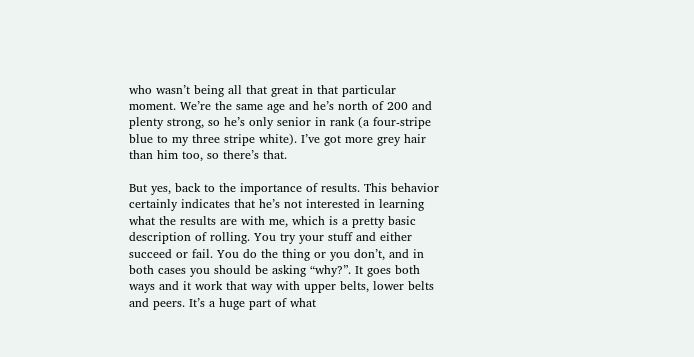who wasn’t being all that great in that particular moment. We’re the same age and he’s north of 200 and plenty strong, so he’s only senior in rank (a four-stripe blue to my three stripe white). I’ve got more grey hair than him too, so there’s that.

But yes, back to the importance of results. This behavior certainly indicates that he’s not interested in learning what the results are with me, which is a pretty basic description of rolling. You try your stuff and either succeed or fail. You do the thing or you don’t, and in both cases you should be asking “why?”. It goes both ways and it work that way with upper belts, lower belts and peers. It’s a huge part of what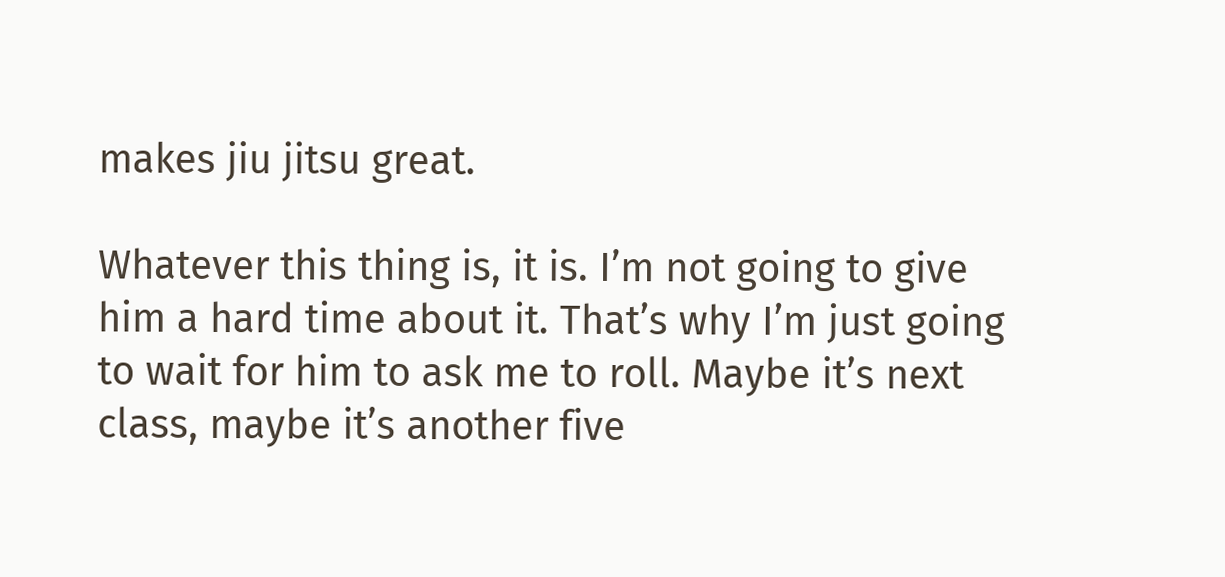makes jiu jitsu great.

Whatever this thing is, it is. I’m not going to give him a hard time about it. That’s why I’m just going to wait for him to ask me to roll. Maybe it’s next class, maybe it’s another five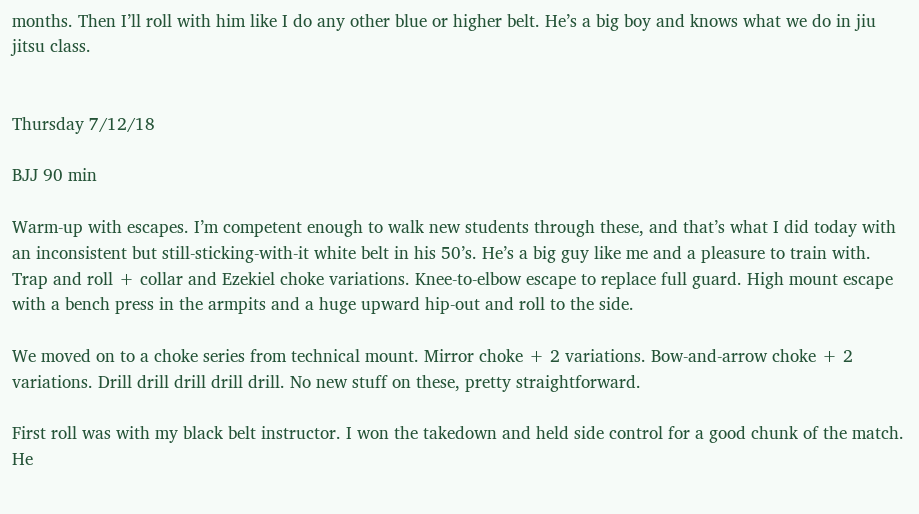months. Then I’ll roll with him like I do any other blue or higher belt. He’s a big boy and knows what we do in jiu jitsu class.


Thursday 7/12/18

BJJ 90 min

Warm-up with escapes. I’m competent enough to walk new students through these, and that’s what I did today with an inconsistent but still-sticking-with-it white belt in his 50’s. He’s a big guy like me and a pleasure to train with. Trap and roll + collar and Ezekiel choke variations. Knee-to-elbow escape to replace full guard. High mount escape with a bench press in the armpits and a huge upward hip-out and roll to the side.

We moved on to a choke series from technical mount. Mirror choke + 2 variations. Bow-and-arrow choke + 2 variations. Drill drill drill drill drill. No new stuff on these, pretty straightforward.

First roll was with my black belt instructor. I won the takedown and held side control for a good chunk of the match. He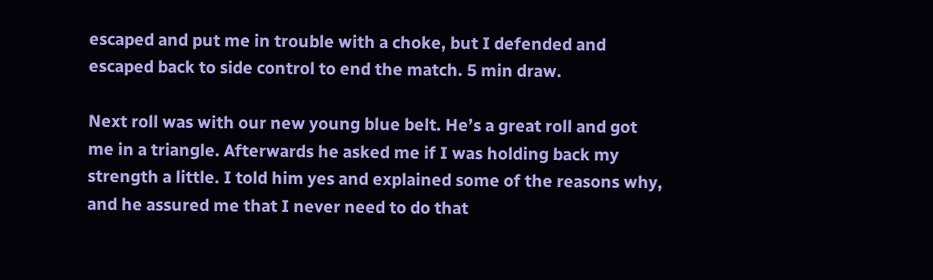escaped and put me in trouble with a choke, but I defended and escaped back to side control to end the match. 5 min draw.

Next roll was with our new young blue belt. He’s a great roll and got me in a triangle. Afterwards he asked me if I was holding back my strength a little. I told him yes and explained some of the reasons why, and he assured me that I never need to do that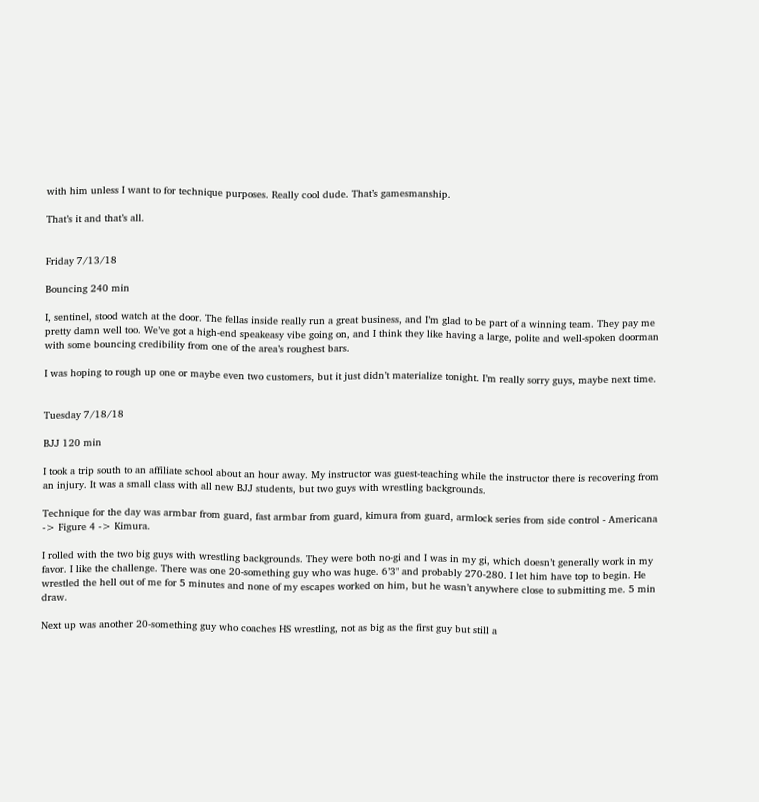with him unless I want to for technique purposes. Really cool dude. That’s gamesmanship.

That’s it and that’s all.


Friday 7/13/18

Bouncing 240 min

I, sentinel, stood watch at the door. The fellas inside really run a great business, and I’m glad to be part of a winning team. They pay me pretty damn well too. We’ve got a high-end speakeasy vibe going on, and I think they like having a large, polite and well-spoken doorman with some bouncing credibility from one of the area’s roughest bars.

I was hoping to rough up one or maybe even two customers, but it just didn’t materialize tonight. I’m really sorry guys, maybe next time.


Tuesday 7/18/18

BJJ 120 min

I took a trip south to an affiliate school about an hour away. My instructor was guest-teaching while the instructor there is recovering from an injury. It was a small class with all new BJJ students, but two guys with wrestling backgrounds.

Technique for the day was armbar from guard, fast armbar from guard, kimura from guard, armlock series from side control - Americana -> Figure 4 -> Kimura.

I rolled with the two big guys with wrestling backgrounds. They were both no-gi and I was in my gi, which doesn’t generally work in my favor. I like the challenge. There was one 20-something guy who was huge. 6’3" and probably 270-280. I let him have top to begin. He wrestled the hell out of me for 5 minutes and none of my escapes worked on him, but he wasn’t anywhere close to submitting me. 5 min draw.

Next up was another 20-something guy who coaches HS wrestling, not as big as the first guy but still a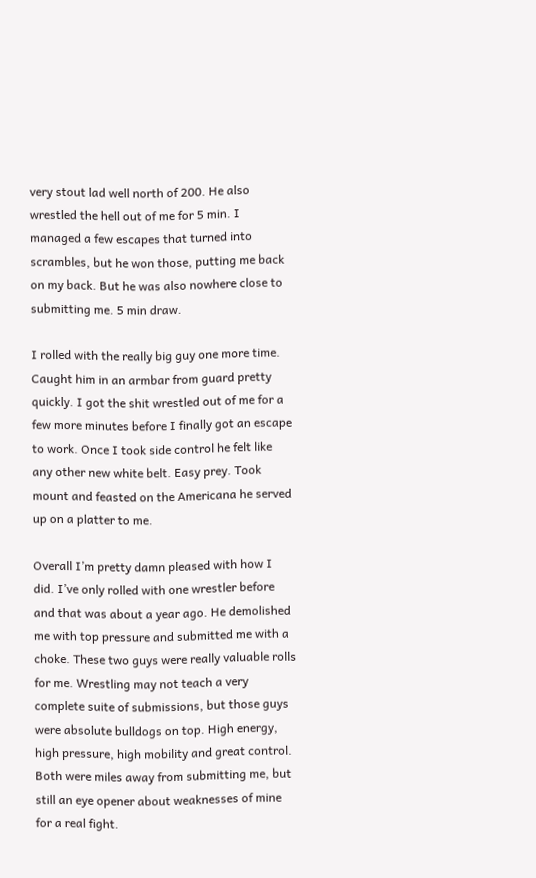very stout lad well north of 200. He also wrestled the hell out of me for 5 min. I managed a few escapes that turned into scrambles, but he won those, putting me back on my back. But he was also nowhere close to submitting me. 5 min draw.

I rolled with the really big guy one more time. Caught him in an armbar from guard pretty quickly. I got the shit wrestled out of me for a few more minutes before I finally got an escape to work. Once I took side control he felt like any other new white belt. Easy prey. Took mount and feasted on the Americana he served up on a platter to me.

Overall I’m pretty damn pleased with how I did. I’ve only rolled with one wrestler before and that was about a year ago. He demolished me with top pressure and submitted me with a choke. These two guys were really valuable rolls for me. Wrestling may not teach a very complete suite of submissions, but those guys were absolute bulldogs on top. High energy, high pressure, high mobility and great control. Both were miles away from submitting me, but still an eye opener about weaknesses of mine for a real fight.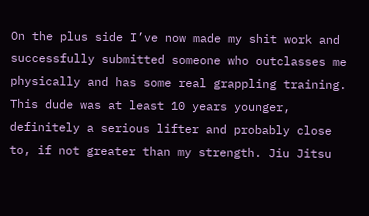On the plus side I’ve now made my shit work and successfully submitted someone who outclasses me physically and has some real grappling training. This dude was at least 10 years younger, definitely a serious lifter and probably close to, if not greater than my strength. Jiu Jitsu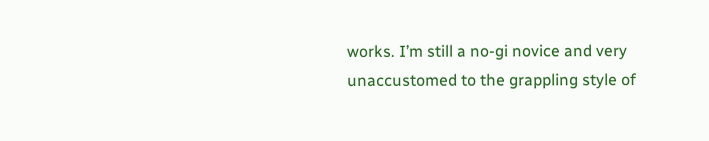works. I’m still a no-gi novice and very unaccustomed to the grappling style of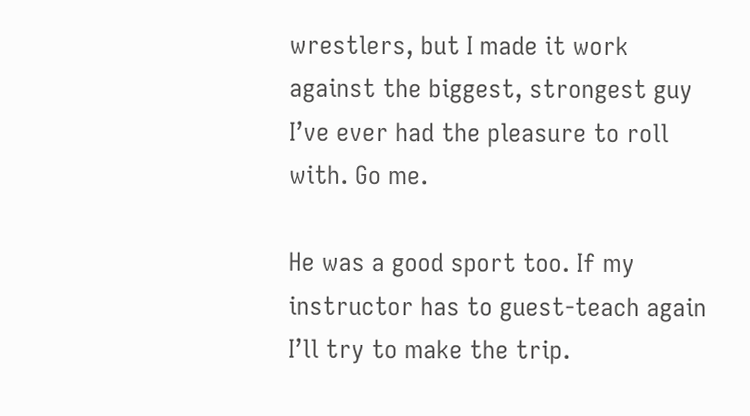wrestlers, but I made it work against the biggest, strongest guy I’ve ever had the pleasure to roll with. Go me.

He was a good sport too. If my instructor has to guest-teach again I’ll try to make the trip.